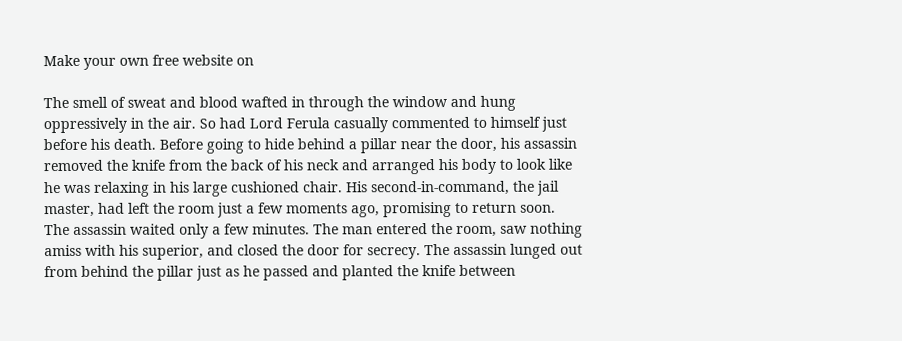Make your own free website on

The smell of sweat and blood wafted in through the window and hung oppressively in the air. So had Lord Ferula casually commented to himself just before his death. Before going to hide behind a pillar near the door, his assassin removed the knife from the back of his neck and arranged his body to look like he was relaxing in his large cushioned chair. His second-in-command, the jail master, had left the room just a few moments ago, promising to return soon. The assassin waited only a few minutes. The man entered the room, saw nothing amiss with his superior, and closed the door for secrecy. The assassin lunged out from behind the pillar just as he passed and planted the knife between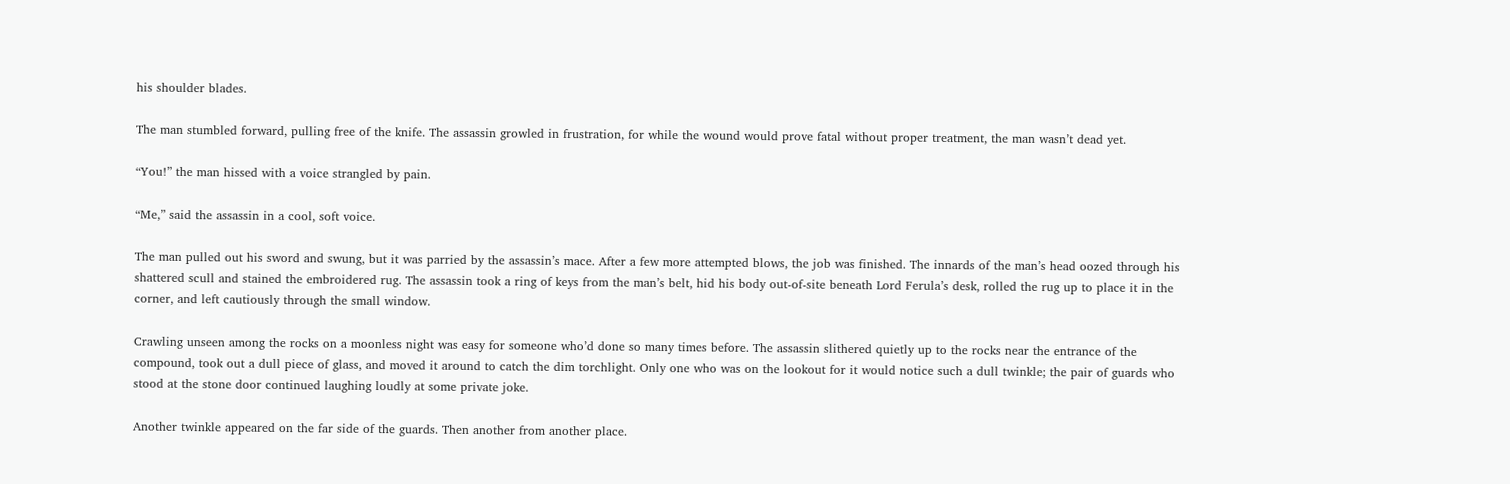his shoulder blades.

The man stumbled forward, pulling free of the knife. The assassin growled in frustration, for while the wound would prove fatal without proper treatment, the man wasn’t dead yet.

“You!” the man hissed with a voice strangled by pain.

“Me,” said the assassin in a cool, soft voice.

The man pulled out his sword and swung, but it was parried by the assassin’s mace. After a few more attempted blows, the job was finished. The innards of the man’s head oozed through his shattered scull and stained the embroidered rug. The assassin took a ring of keys from the man’s belt, hid his body out-of-site beneath Lord Ferula’s desk, rolled the rug up to place it in the corner, and left cautiously through the small window.

Crawling unseen among the rocks on a moonless night was easy for someone who’d done so many times before. The assassin slithered quietly up to the rocks near the entrance of the compound, took out a dull piece of glass, and moved it around to catch the dim torchlight. Only one who was on the lookout for it would notice such a dull twinkle; the pair of guards who stood at the stone door continued laughing loudly at some private joke.

Another twinkle appeared on the far side of the guards. Then another from another place.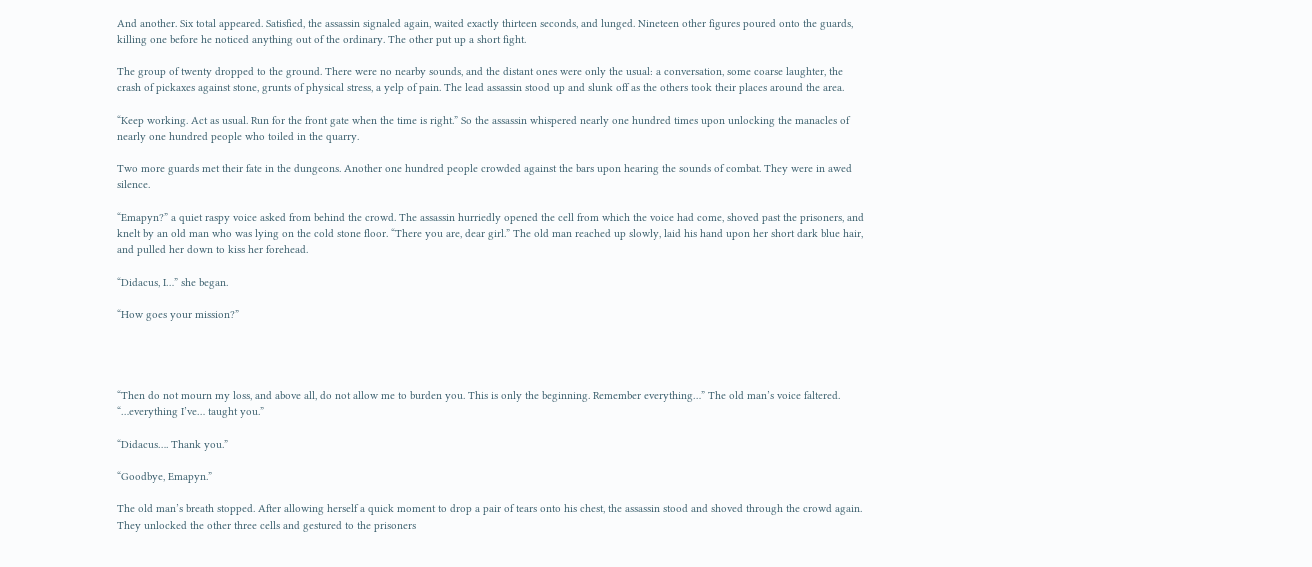And another. Six total appeared. Satisfied, the assassin signaled again, waited exactly thirteen seconds, and lunged. Nineteen other figures poured onto the guards, killing one before he noticed anything out of the ordinary. The other put up a short fight.

The group of twenty dropped to the ground. There were no nearby sounds, and the distant ones were only the usual: a conversation, some coarse laughter, the crash of pickaxes against stone, grunts of physical stress, a yelp of pain. The lead assassin stood up and slunk off as the others took their places around the area.

“Keep working. Act as usual. Run for the front gate when the time is right.” So the assassin whispered nearly one hundred times upon unlocking the manacles of nearly one hundred people who toiled in the quarry.

Two more guards met their fate in the dungeons. Another one hundred people crowded against the bars upon hearing the sounds of combat. They were in awed silence.

“Emapyn?” a quiet raspy voice asked from behind the crowd. The assassin hurriedly opened the cell from which the voice had come, shoved past the prisoners, and knelt by an old man who was lying on the cold stone floor. “There you are, dear girl.” The old man reached up slowly, laid his hand upon her short dark blue hair, and pulled her down to kiss her forehead.

“Didacus, I…” she began.

“How goes your mission?”




“Then do not mourn my loss, and above all, do not allow me to burden you. This is only the beginning. Remember everything…” The old man’s voice faltered. “…everything I’ve… taught you.”

“Didacus…. Thank you.”

“Goodbye, Emapyn.”

The old man’s breath stopped. After allowing herself a quick moment to drop a pair of tears onto his chest, the assassin stood and shoved through the crowd again. They unlocked the other three cells and gestured to the prisoners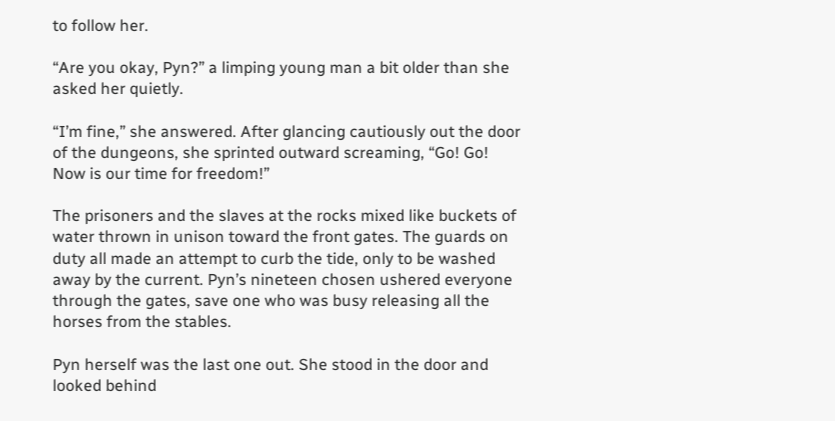to follow her.

“Are you okay, Pyn?” a limping young man a bit older than she asked her quietly.

“I’m fine,” she answered. After glancing cautiously out the door of the dungeons, she sprinted outward screaming, “Go! Go! Now is our time for freedom!”

The prisoners and the slaves at the rocks mixed like buckets of water thrown in unison toward the front gates. The guards on duty all made an attempt to curb the tide, only to be washed away by the current. Pyn’s nineteen chosen ushered everyone through the gates, save one who was busy releasing all the horses from the stables.

Pyn herself was the last one out. She stood in the door and looked behind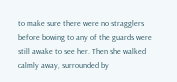to make sure there were no stragglers before bowing to any of the guards were still awake to see her. Then she walked calmly away, surrounded by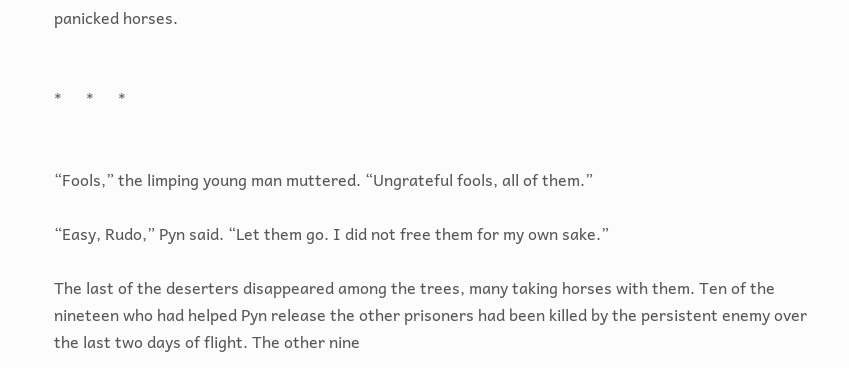panicked horses.


*      *      *


“Fools,” the limping young man muttered. “Ungrateful fools, all of them.”

“Easy, Rudo,” Pyn said. “Let them go. I did not free them for my own sake.”

The last of the deserters disappeared among the trees, many taking horses with them. Ten of the nineteen who had helped Pyn release the other prisoners had been killed by the persistent enemy over the last two days of flight. The other nine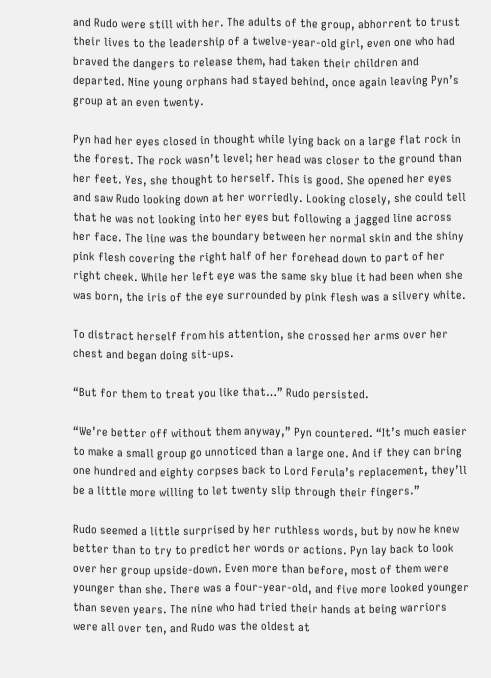and Rudo were still with her. The adults of the group, abhorrent to trust their lives to the leadership of a twelve-year-old girl, even one who had braved the dangers to release them, had taken their children and departed. Nine young orphans had stayed behind, once again leaving Pyn’s group at an even twenty.

Pyn had her eyes closed in thought while lying back on a large flat rock in the forest. The rock wasn’t level; her head was closer to the ground than her feet. Yes, she thought to herself. This is good. She opened her eyes and saw Rudo looking down at her worriedly. Looking closely, she could tell that he was not looking into her eyes but following a jagged line across her face. The line was the boundary between her normal skin and the shiny pink flesh covering the right half of her forehead down to part of her right cheek. While her left eye was the same sky blue it had been when she was born, the iris of the eye surrounded by pink flesh was a silvery white.

To distract herself from his attention, she crossed her arms over her chest and began doing sit-ups.

“But for them to treat you like that…” Rudo persisted.

“We’re better off without them anyway,” Pyn countered. “It’s much easier to make a small group go unnoticed than a large one. And if they can bring one hundred and eighty corpses back to Lord Ferula’s replacement, they’ll be a little more willing to let twenty slip through their fingers.”

Rudo seemed a little surprised by her ruthless words, but by now he knew better than to try to predict her words or actions. Pyn lay back to look over her group upside-down. Even more than before, most of them were younger than she. There was a four-year-old, and five more looked younger than seven years. The nine who had tried their hands at being warriors were all over ten, and Rudo was the oldest at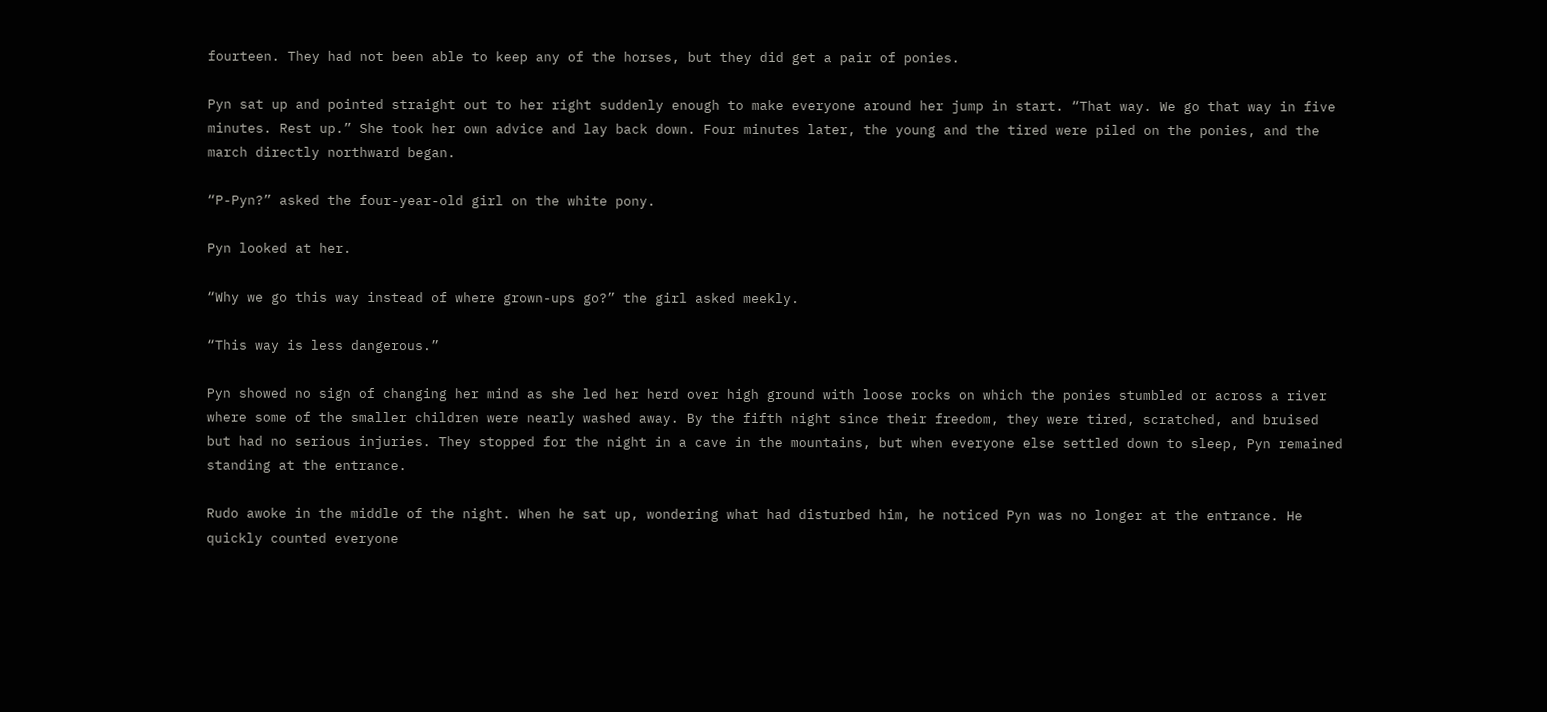fourteen. They had not been able to keep any of the horses, but they did get a pair of ponies.

Pyn sat up and pointed straight out to her right suddenly enough to make everyone around her jump in start. “That way. We go that way in five minutes. Rest up.” She took her own advice and lay back down. Four minutes later, the young and the tired were piled on the ponies, and the march directly northward began.

“P-Pyn?” asked the four-year-old girl on the white pony.

Pyn looked at her.

“Why we go this way instead of where grown-ups go?” the girl asked meekly.

“This way is less dangerous.”

Pyn showed no sign of changing her mind as she led her herd over high ground with loose rocks on which the ponies stumbled or across a river where some of the smaller children were nearly washed away. By the fifth night since their freedom, they were tired, scratched, and bruised but had no serious injuries. They stopped for the night in a cave in the mountains, but when everyone else settled down to sleep, Pyn remained standing at the entrance.

Rudo awoke in the middle of the night. When he sat up, wondering what had disturbed him, he noticed Pyn was no longer at the entrance. He quickly counted everyone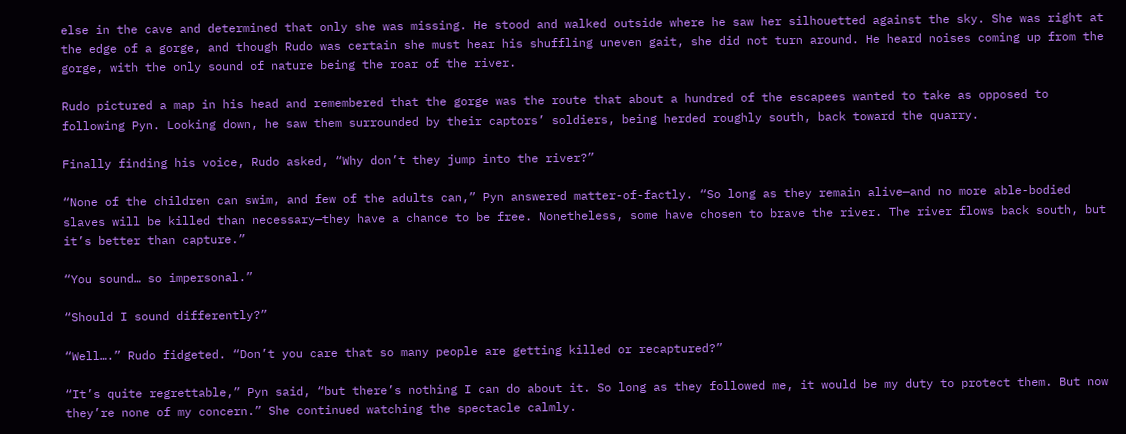else in the cave and determined that only she was missing. He stood and walked outside where he saw her silhouetted against the sky. She was right at the edge of a gorge, and though Rudo was certain she must hear his shuffling uneven gait, she did not turn around. He heard noises coming up from the gorge, with the only sound of nature being the roar of the river.

Rudo pictured a map in his head and remembered that the gorge was the route that about a hundred of the escapees wanted to take as opposed to following Pyn. Looking down, he saw them surrounded by their captors’ soldiers, being herded roughly south, back toward the quarry.

Finally finding his voice, Rudo asked, “Why don’t they jump into the river?”

“None of the children can swim, and few of the adults can,” Pyn answered matter-of-factly. “So long as they remain alive—and no more able-bodied slaves will be killed than necessary—they have a chance to be free. Nonetheless, some have chosen to brave the river. The river flows back south, but it’s better than capture.”

“You sound… so impersonal.”

“Should I sound differently?”

“Well….” Rudo fidgeted. “Don’t you care that so many people are getting killed or recaptured?”

“It’s quite regrettable,” Pyn said, “but there’s nothing I can do about it. So long as they followed me, it would be my duty to protect them. But now they’re none of my concern.” She continued watching the spectacle calmly.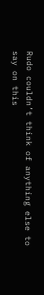Rudo couldn’t think of anything else to say on this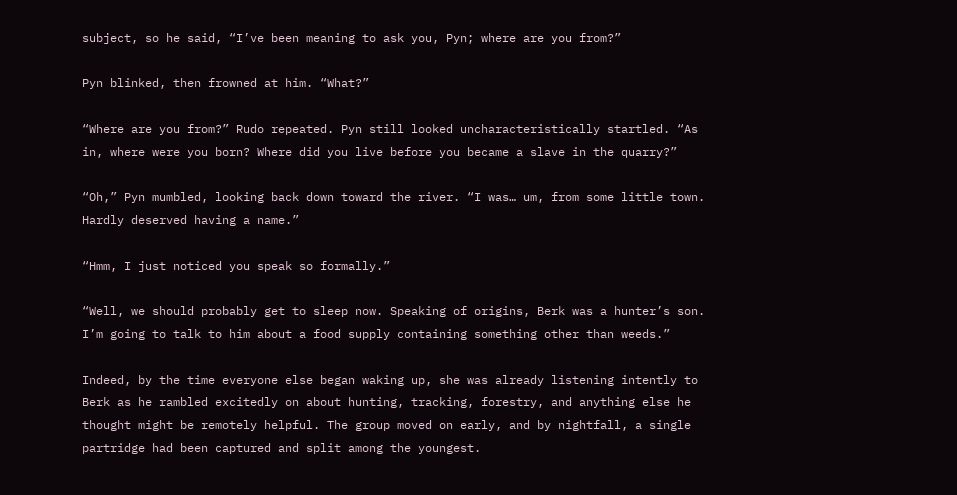subject, so he said, “I’ve been meaning to ask you, Pyn; where are you from?”

Pyn blinked, then frowned at him. “What?”

“Where are you from?” Rudo repeated. Pyn still looked uncharacteristically startled. “As in, where were you born? Where did you live before you became a slave in the quarry?”

“Oh,” Pyn mumbled, looking back down toward the river. “I was… um, from some little town. Hardly deserved having a name.”

“Hmm, I just noticed you speak so formally.”

“Well, we should probably get to sleep now. Speaking of origins, Berk was a hunter’s son. I’m going to talk to him about a food supply containing something other than weeds.”

Indeed, by the time everyone else began waking up, she was already listening intently to Berk as he rambled excitedly on about hunting, tracking, forestry, and anything else he thought might be remotely helpful. The group moved on early, and by nightfall, a single partridge had been captured and split among the youngest.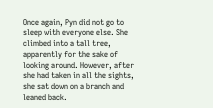Once again, Pyn did not go to sleep with everyone else. She climbed into a tall tree, apparently for the sake of looking around. However, after she had taken in all the sights, she sat down on a branch and leaned back.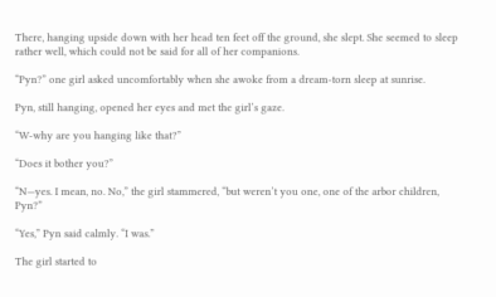There, hanging upside down with her head ten feet off the ground, she slept. She seemed to sleep rather well, which could not be said for all of her companions.

“Pyn?” one girl asked uncomfortably when she awoke from a dream-torn sleep at sunrise.

Pyn, still hanging, opened her eyes and met the girl’s gaze.

“W-why are you hanging like that?”

“Does it bother you?”

“N—yes. I mean, no. No,” the girl stammered, “but weren’t you one, one of the arbor children, Pyn?”

“Yes,” Pyn said calmly. “I was.”

The girl started to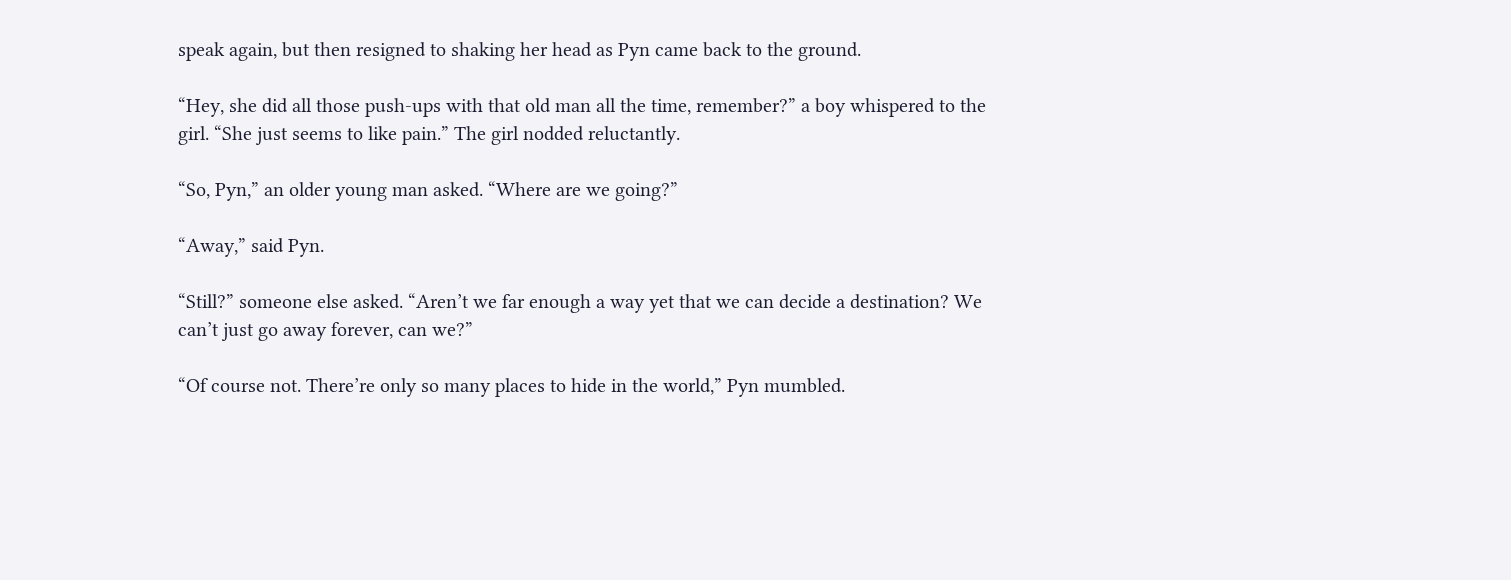speak again, but then resigned to shaking her head as Pyn came back to the ground.

“Hey, she did all those push-ups with that old man all the time, remember?” a boy whispered to the girl. “She just seems to like pain.” The girl nodded reluctantly.

“So, Pyn,” an older young man asked. “Where are we going?”

“Away,” said Pyn.

“Still?” someone else asked. “Aren’t we far enough a way yet that we can decide a destination? We can’t just go away forever, can we?”

“Of course not. There’re only so many places to hide in the world,” Pyn mumbled.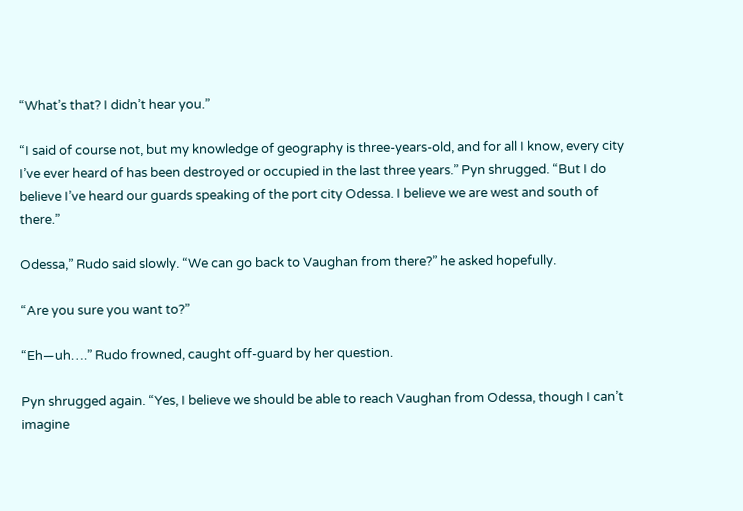“What’s that? I didn’t hear you.”

“I said of course not, but my knowledge of geography is three-years-old, and for all I know, every city I’ve ever heard of has been destroyed or occupied in the last three years.” Pyn shrugged. “But I do believe I’ve heard our guards speaking of the port city Odessa. I believe we are west and south of there.”

Odessa,” Rudo said slowly. “We can go back to Vaughan from there?” he asked hopefully.

“Are you sure you want to?”

“Eh—uh….” Rudo frowned, caught off-guard by her question.

Pyn shrugged again. “Yes, I believe we should be able to reach Vaughan from Odessa, though I can’t imagine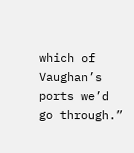which of Vaughan’s ports we’d go through.”